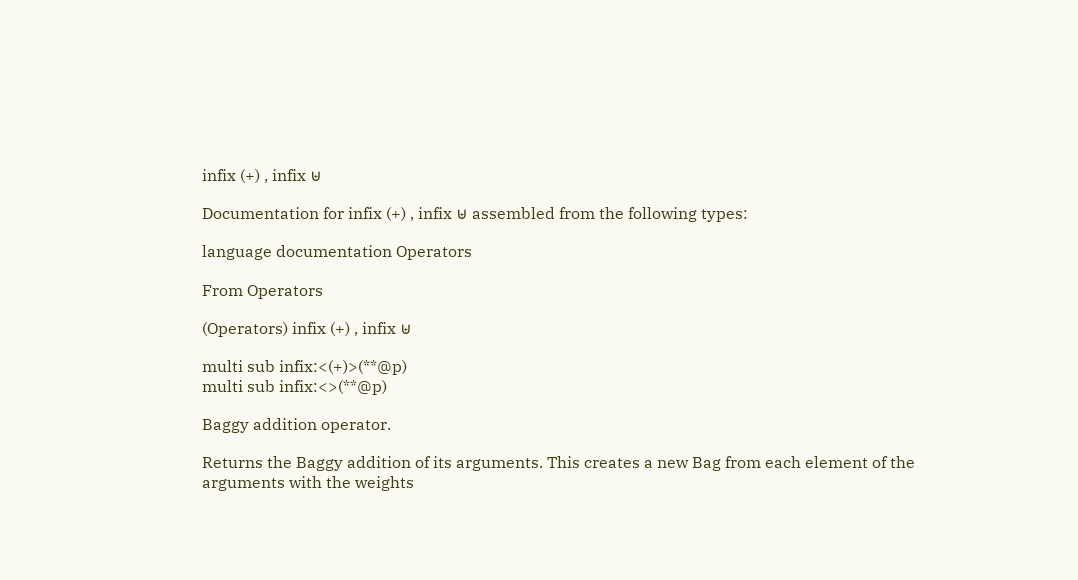infix (+) , infix ⊎

Documentation for infix (+) , infix ⊎ assembled from the following types:

language documentation Operators

From Operators

(Operators) infix (+) , infix ⊎

multi sub infix:<(+)>(**@p)
multi sub infix:<>(**@p)

Baggy addition operator.

Returns the Baggy addition of its arguments. This creates a new Bag from each element of the arguments with the weights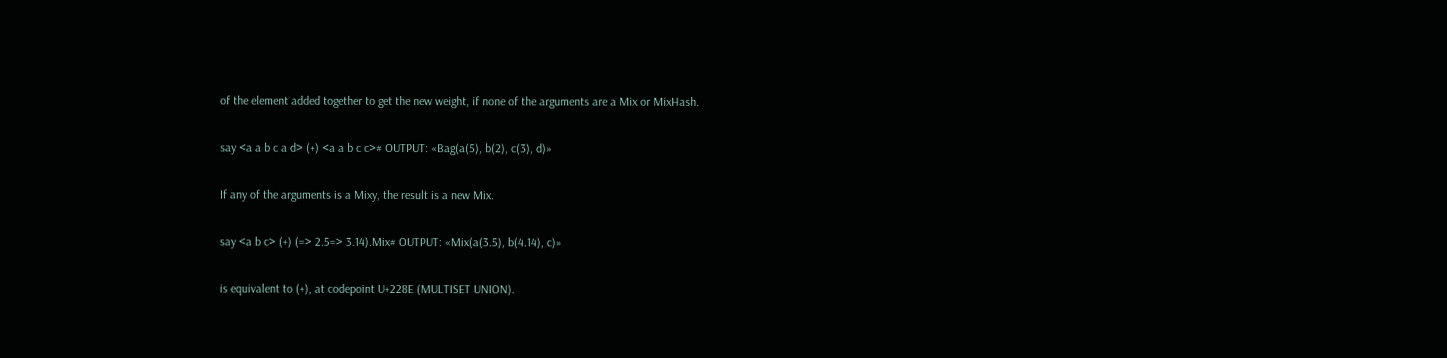of the element added together to get the new weight, if none of the arguments are a Mix or MixHash.

say <a a b c a d> (+) <a a b c c># OUTPUT: «Bag(a(5), b(2), c(3), d)»

If any of the arguments is a Mixy, the result is a new Mix.

say <a b c> (+) (=> 2.5=> 3.14).Mix# OUTPUT: «Mix(a(3.5), b(4.14), c)»

is equivalent to (+), at codepoint U+228E (MULTISET UNION).